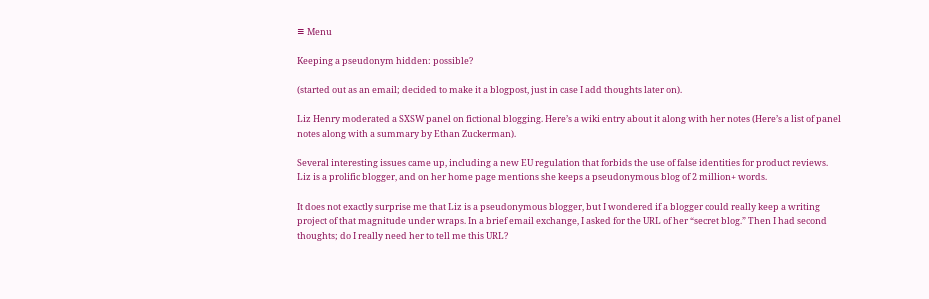≡ Menu

Keeping a pseudonym hidden: possible?

(started out as an email; decided to make it a blogpost, just in case I add thoughts later on).

Liz Henry moderated a SXSW panel on fictional blogging. Here’s a wiki entry about it along with her notes (Here’s a list of panel notes along with a summary by Ethan Zuckerman).

Several interesting issues came up, including a new EU regulation that forbids the use of false identities for product reviews. Liz is a prolific blogger, and on her home page mentions she keeps a pseudonymous blog of 2 million+ words.

It does not exactly surprise me that Liz is a pseudonymous blogger, but I wondered if a blogger could really keep a writing project of that magnitude under wraps. In a brief email exchange, I asked for the URL of her “secret blog.” Then I had second thoughts; do I really need her to tell me this URL?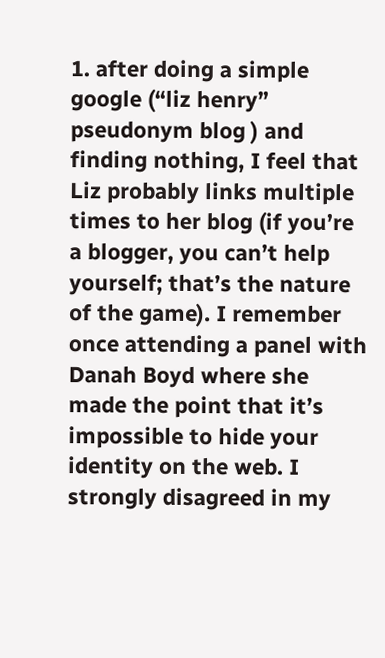1. after doing a simple google (“liz henry” pseudonym blog ) and finding nothing, I feel that Liz probably links multiple times to her blog (if you’re a blogger, you can’t help yourself; that’s the nature of the game). I remember once attending a panel with Danah Boyd where she made the point that it’s impossible to hide your identity on the web. I strongly disagreed in my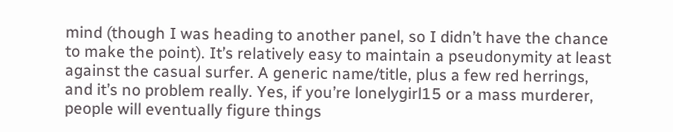mind (though I was heading to another panel, so I didn’t have the chance to make the point). It’s relatively easy to maintain a pseudonymity at least against the casual surfer. A generic name/title, plus a few red herrings, and it’s no problem really. Yes, if you’re lonelygirl15 or a mass murderer, people will eventually figure things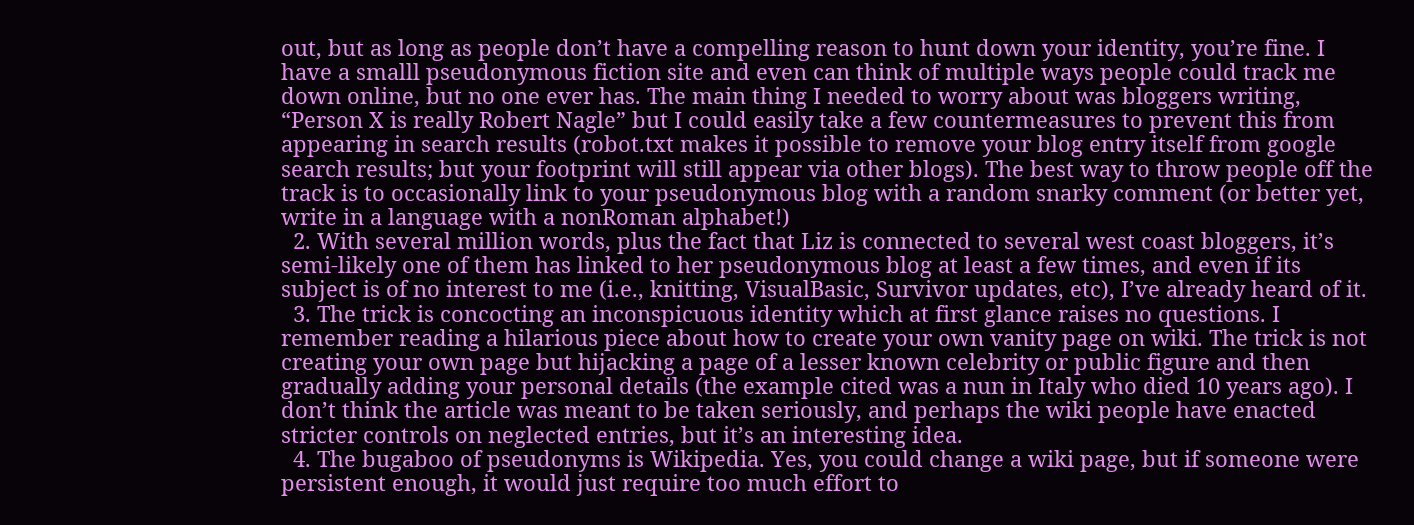out, but as long as people don’t have a compelling reason to hunt down your identity, you’re fine. I have a smalll pseudonymous fiction site and even can think of multiple ways people could track me down online, but no one ever has. The main thing I needed to worry about was bloggers writing, “Person X is really Robert Nagle” but I could easily take a few countermeasures to prevent this from appearing in search results (robot.txt makes it possible to remove your blog entry itself from google search results; but your footprint will still appear via other blogs). The best way to throw people off the track is to occasionally link to your pseudonymous blog with a random snarky comment (or better yet, write in a language with a nonRoman alphabet!)
  2. With several million words, plus the fact that Liz is connected to several west coast bloggers, it’s semi-likely one of them has linked to her pseudonymous blog at least a few times, and even if its subject is of no interest to me (i.e., knitting, VisualBasic, Survivor updates, etc), I’ve already heard of it.
  3. The trick is concocting an inconspicuous identity which at first glance raises no questions. I remember reading a hilarious piece about how to create your own vanity page on wiki. The trick is not creating your own page but hijacking a page of a lesser known celebrity or public figure and then gradually adding your personal details (the example cited was a nun in Italy who died 10 years ago). I don’t think the article was meant to be taken seriously, and perhaps the wiki people have enacted stricter controls on neglected entries, but it’s an interesting idea.
  4. The bugaboo of pseudonyms is Wikipedia. Yes, you could change a wiki page, but if someone were persistent enough, it would just require too much effort to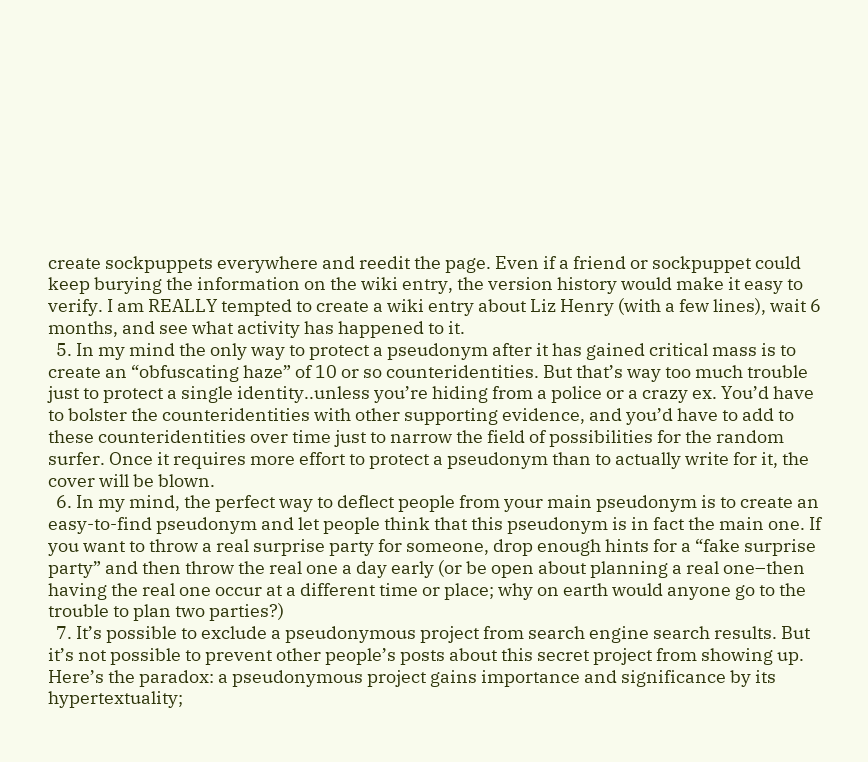create sockpuppets everywhere and reedit the page. Even if a friend or sockpuppet could keep burying the information on the wiki entry, the version history would make it easy to verify. I am REALLY tempted to create a wiki entry about Liz Henry (with a few lines), wait 6 months, and see what activity has happened to it.
  5. In my mind the only way to protect a pseudonym after it has gained critical mass is to create an “obfuscating haze” of 10 or so counteridentities. But that’s way too much trouble just to protect a single identity..unless you’re hiding from a police or a crazy ex. You’d have to bolster the counteridentities with other supporting evidence, and you’d have to add to these counteridentities over time just to narrow the field of possibilities for the random surfer. Once it requires more effort to protect a pseudonym than to actually write for it, the cover will be blown.
  6. In my mind, the perfect way to deflect people from your main pseudonym is to create an easy-to-find pseudonym and let people think that this pseudonym is in fact the main one. If you want to throw a real surprise party for someone, drop enough hints for a “fake surprise party” and then throw the real one a day early (or be open about planning a real one–then having the real one occur at a different time or place; why on earth would anyone go to the trouble to plan two parties?)
  7. It’s possible to exclude a pseudonymous project from search engine search results. But it’s not possible to prevent other people’s posts about this secret project from showing up. Here’s the paradox: a pseudonymous project gains importance and significance by its hypertextuality;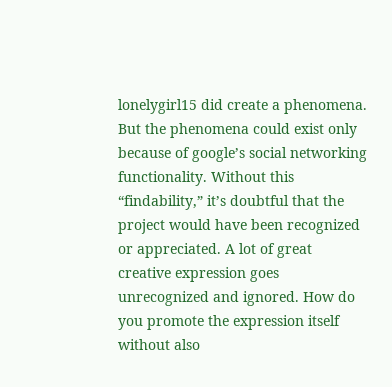lonelygirl15 did create a phenomena. But the phenomena could exist only because of google’s social networking functionality. Without this “findability,” it’s doubtful that the project would have been recognized or appreciated. A lot of great creative expression goes unrecognized and ignored. How do you promote the expression itself without also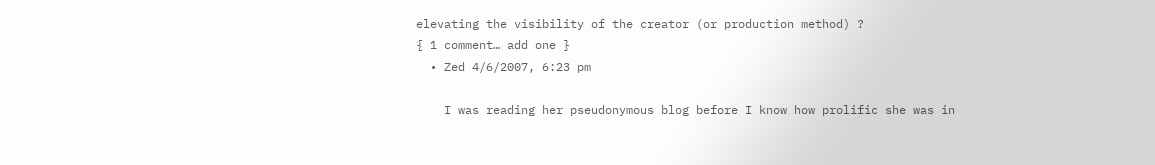elevating the visibility of the creator (or production method) ?
{ 1 comment… add one }
  • Zed 4/6/2007, 6:23 pm

    I was reading her pseudonymous blog before I know how prolific she was in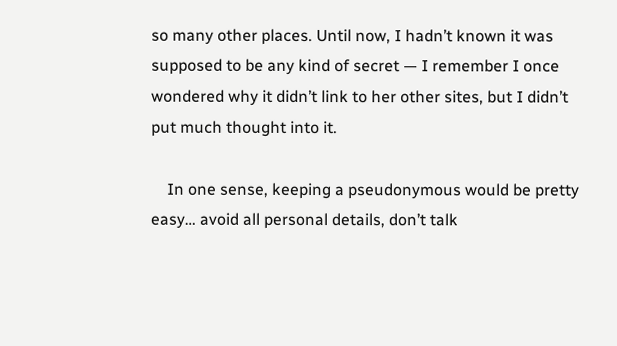so many other places. Until now, I hadn’t known it was supposed to be any kind of secret — I remember I once wondered why it didn’t link to her other sites, but I didn’t put much thought into it.

    In one sense, keeping a pseudonymous would be pretty easy… avoid all personal details, don’t talk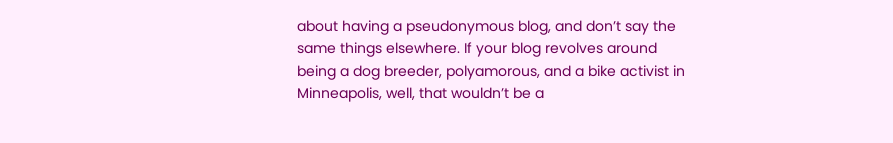about having a pseudonymous blog, and don’t say the same things elsewhere. If your blog revolves around being a dog breeder, polyamorous, and a bike activist in Minneapolis, well, that wouldn’t be a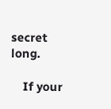secret long.

    If your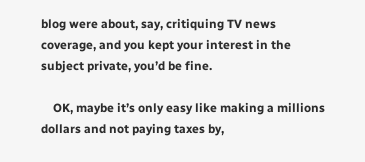blog were about, say, critiquing TV news coverage, and you kept your interest in the subject private, you’d be fine.

    OK, maybe it’s only easy like making a millions dollars and not paying taxes by,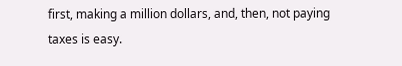first, making a million dollars, and, then, not paying taxes is easy.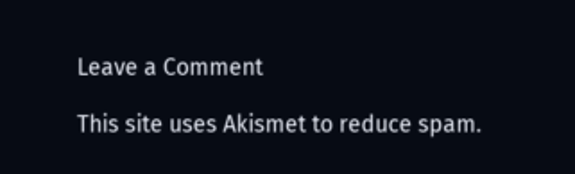Leave a Comment

This site uses Akismet to reduce spam.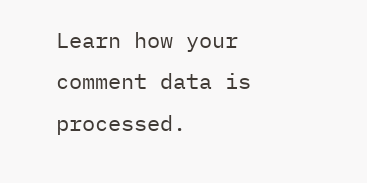Learn how your comment data is processed.